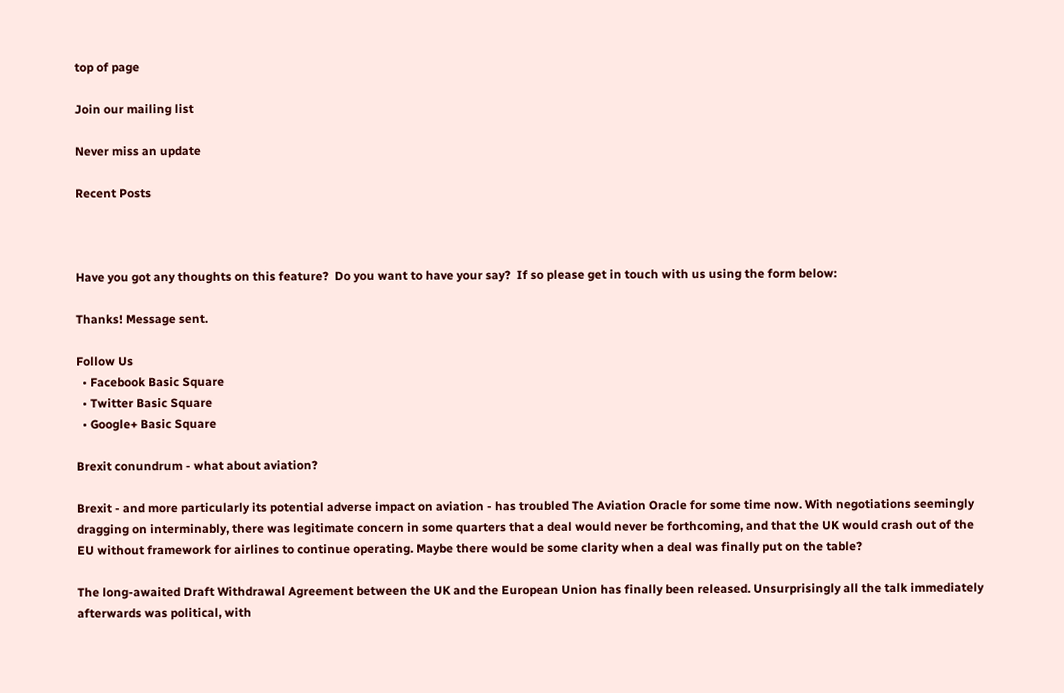top of page

Join our mailing list

Never miss an update

Recent Posts



Have you got any thoughts on this feature?  Do you want to have your say?  If so please get in touch with us using the form below:

Thanks! Message sent.

Follow Us
  • Facebook Basic Square
  • Twitter Basic Square
  • Google+ Basic Square

Brexit conundrum - what about aviation?

Brexit - and more particularly its potential adverse impact on aviation - has troubled The Aviation Oracle for some time now. With negotiations seemingly dragging on interminably, there was legitimate concern in some quarters that a deal would never be forthcoming, and that the UK would crash out of the EU without framework for airlines to continue operating. Maybe there would be some clarity when a deal was finally put on the table?

The long-awaited Draft Withdrawal Agreement between the UK and the European Union has finally been released. Unsurprisingly all the talk immediately afterwards was political, with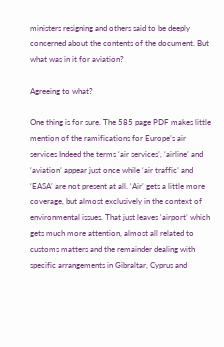ministers resigning and others said to be deeply concerned about the contents of the document. But what was in it for aviation?

Agreeing to what?

One thing is for sure. The 585 page PDF makes little mention of the ramifications for Europe’s air services Indeed the terms ‘air services’, ‘airline’ and ‘aviation’ appear just once while ‘air traffic’ and ‘EASA’ are not present at all. ‘Air’ gets a little more coverage, but almost exclusively in the context of environmental issues. That just leaves ‘airport’ which gets much more attention, almost all related to customs matters and the remainder dealing with specific arrangements in Gibraltar, Cyprus and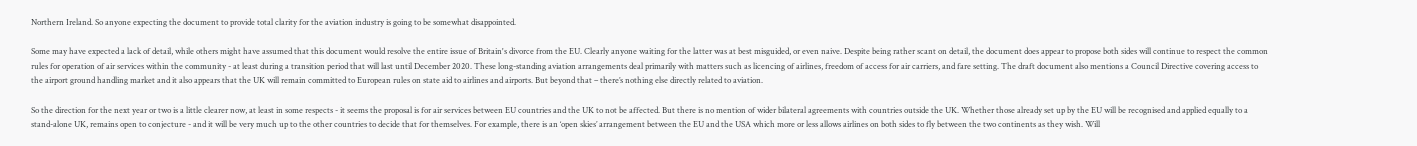Northern Ireland. So anyone expecting the document to provide total clarity for the aviation industry is going to be somewhat disappointed.

Some may have expected a lack of detail, while others might have assumed that this document would resolve the entire issue of Britain's divorce from the EU. Clearly anyone waiting for the latter was at best misguided, or even naive. Despite being rather scant on detail, the document does appear to propose both sides will continue to respect the common rules for operation of air services within the community - at least during a transition period that will last until December 2020. These long-standing aviation arrangements deal primarily with matters such as licencing of airlines, freedom of access for air carriers, and fare setting. The draft document also mentions a Council Directive covering access to the airport ground handling market and it also appears that the UK will remain committed to European rules on state aid to airlines and airports. But beyond that – there’s nothing else directly related to aviation.

So the direction for the next year or two is a little clearer now, at least in some respects - it seems the proposal is for air services between EU countries and the UK to not be affected. But there is no mention of wider bilateral agreements with countries outside the UK. Whether those already set up by the EU will be recognised and applied equally to a stand-alone UK, remains open to conjecture - and it will be very much up to the other countries to decide that for themselves. For example, there is an ‘open skies’ arrangement between the EU and the USA which more or less allows airlines on both sides to fly between the two continents as they wish. Will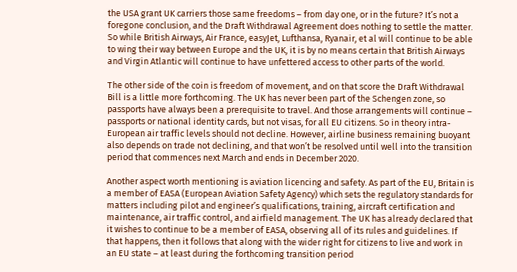the USA grant UK carriers those same freedoms – from day one, or in the future? It’s not a foregone conclusion, and the Draft Withdrawal Agreement does nothing to settle the matter. So while British Airways, Air France, easyJet, Lufthansa, Ryanair, et al will continue to be able to wing their way between Europe and the UK, it is by no means certain that British Airways and Virgin Atlantic will continue to have unfettered access to other parts of the world.

The other side of the coin is freedom of movement, and on that score the Draft Withdrawal Bill is a little more forthcoming. The UK has never been part of the Schengen zone, so passports have always been a prerequisite to travel. And those arrangements will continue – passports or national identity cards, but not visas, for all EU citizens. So in theory intra-European air traffic levels should not decline. However, airline business remaining buoyant also depends on trade not declining, and that won’t be resolved until well into the transition period that commences next March and ends in December 2020.

Another aspect worth mentioning is aviation licencing and safety. As part of the EU, Britain is a member of EASA (European Aviation Safety Agency) which sets the regulatory standards for matters including pilot and engineer’s qualifications, training, aircraft certification and maintenance, air traffic control, and airfield management. The UK has already declared that it wishes to continue to be a member of EASA, observing all of its rules and guidelines. If that happens, then it follows that along with the wider right for citizens to live and work in an EU state – at least during the forthcoming transition period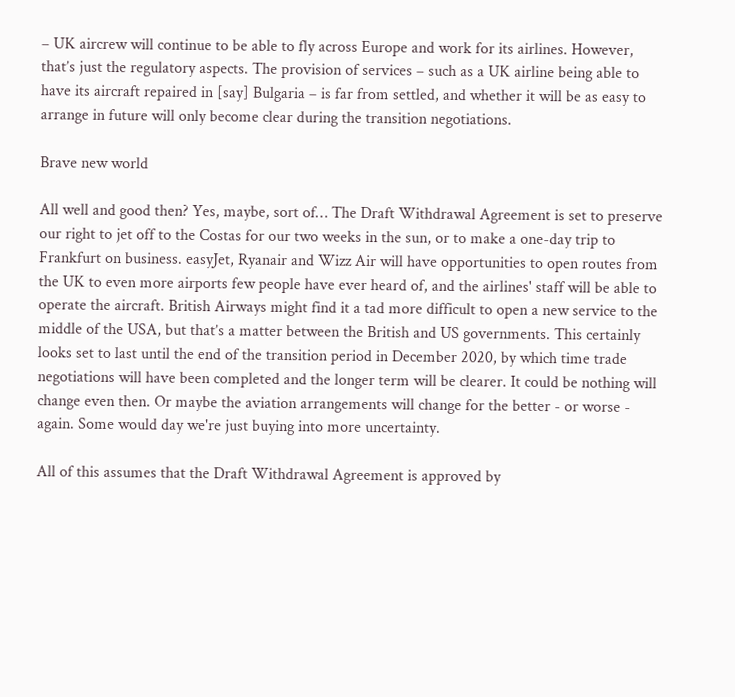– UK aircrew will continue to be able to fly across Europe and work for its airlines. However, that’s just the regulatory aspects. The provision of services – such as a UK airline being able to have its aircraft repaired in [say] Bulgaria – is far from settled, and whether it will be as easy to arrange in future will only become clear during the transition negotiations.

Brave new world

All well and good then? Yes, maybe, sort of… The Draft Withdrawal Agreement is set to preserve our right to jet off to the Costas for our two weeks in the sun, or to make a one-day trip to Frankfurt on business. easyJet, Ryanair and Wizz Air will have opportunities to open routes from the UK to even more airports few people have ever heard of, and the airlines' staff will be able to operate the aircraft. British Airways might find it a tad more difficult to open a new service to the middle of the USA, but that’s a matter between the British and US governments. This certainly looks set to last until the end of the transition period in December 2020, by which time trade negotiations will have been completed and the longer term will be clearer. It could be nothing will change even then. Or maybe the aviation arrangements will change for the better - or worse - again. Some would day we're just buying into more uncertainty.

All of this assumes that the Draft Withdrawal Agreement is approved by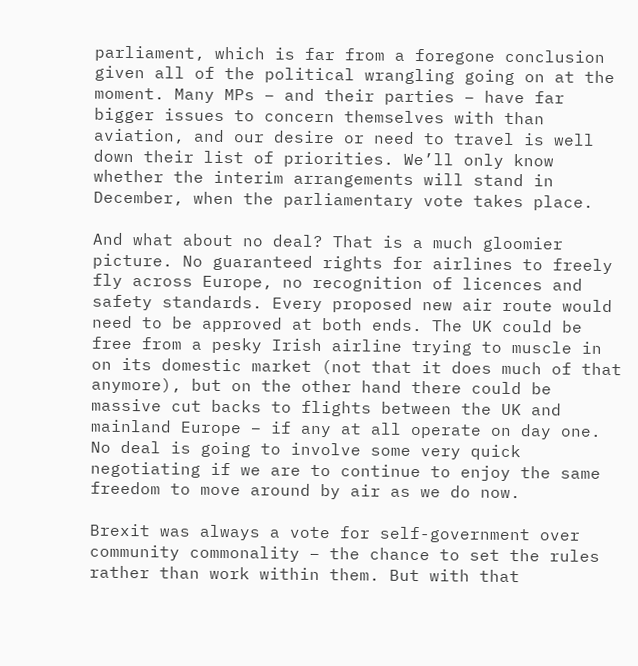parliament, which is far from a foregone conclusion given all of the political wrangling going on at the moment. Many MPs – and their parties – have far bigger issues to concern themselves with than aviation, and our desire or need to travel is well down their list of priorities. We’ll only know whether the interim arrangements will stand in December, when the parliamentary vote takes place.

And what about no deal? That is a much gloomier picture. No guaranteed rights for airlines to freely fly across Europe, no recognition of licences and safety standards. Every proposed new air route would need to be approved at both ends. The UK could be free from a pesky Irish airline trying to muscle in on its domestic market (not that it does much of that anymore), but on the other hand there could be massive cut backs to flights between the UK and mainland Europe – if any at all operate on day one. No deal is going to involve some very quick negotiating if we are to continue to enjoy the same freedom to move around by air as we do now.

Brexit was always a vote for self-government over community commonality – the chance to set the rules rather than work within them. But with that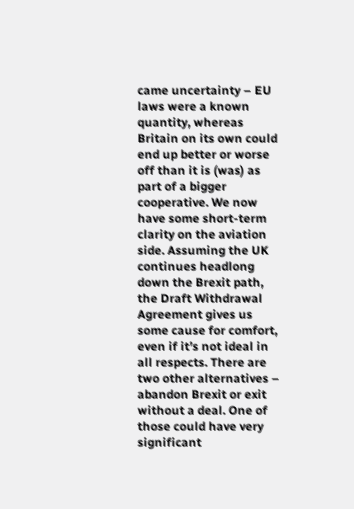came uncertainty – EU laws were a known quantity, whereas Britain on its own could end up better or worse off than it is (was) as part of a bigger cooperative. We now have some short-term clarity on the aviation side. Assuming the UK continues headlong down the Brexit path, the Draft Withdrawal Agreement gives us some cause for comfort, even if it’s not ideal in all respects. There are two other alternatives – abandon Brexit or exit without a deal. One of those could have very significant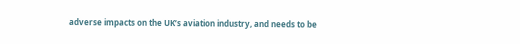adverse impacts on the UK’s aviation industry, and needs to be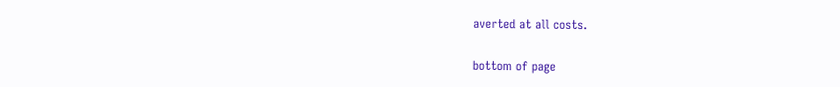averted at all costs.

bottom of page